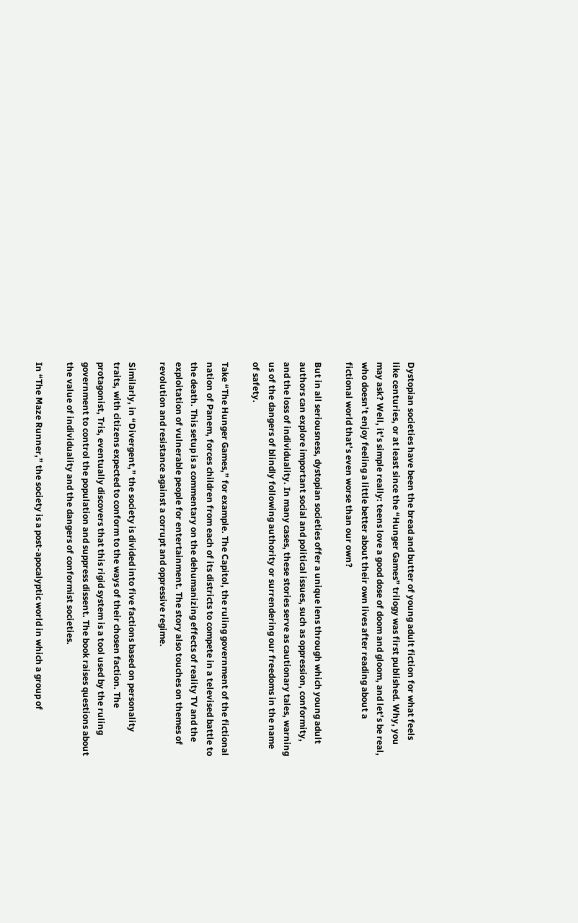Dystopian societies have been the bread and butter of young adult fiction for what feels like centuries, or at least since the “Hunger Games” trilogy was first published. Why, you may ask? Well, it’s simple really: teens love a good dose of doom and gloom, and let’s be real, who doesn’t enjoy feeling a little better about their own lives after reading about a fictional world that’s even worse than our own?

But in all seriousness, dystopian societies offer a unique lens through which young adult authors can explore important social and political issues, such as oppression, conformity, and the loss of individuality. In many cases, these stories serve as cautionary tales, warning us of the dangers of blindly following authority or surrendering our freedoms in the name of safety.

Take “The Hunger Games,” for example. The Capitol, the ruling government of the fictional nation of Panem, forces children from each of its districts to compete in a televised battle to the death. This setup is a commentary on the dehumanizing effects of reality TV and the exploitation of vulnerable people for entertainment. The story also touches on themes of revolution and resistance against a corrupt and oppressive regime.

Similarly, in “Divergent,” the society is divided into five factions based on personality traits, with citizens expected to conform to the ways of their chosen faction. The protagonist, Tris, eventually discovers that this rigid system is a tool used by the ruling government to control the population and suppress dissent. The book raises questions about the value of individuality and the dangers of conformist societies.

In “The Maze Runner,” the society is a post-apocalyptic world in which a group of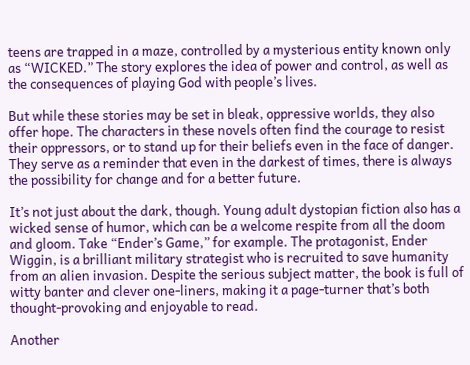teens are trapped in a maze, controlled by a mysterious entity known only as “WICKED.” The story explores the idea of power and control, as well as the consequences of playing God with people’s lives.

But while these stories may be set in bleak, oppressive worlds, they also offer hope. The characters in these novels often find the courage to resist their oppressors, or to stand up for their beliefs even in the face of danger. They serve as a reminder that even in the darkest of times, there is always the possibility for change and for a better future.

It’s not just about the dark, though. Young adult dystopian fiction also has a wicked sense of humor, which can be a welcome respite from all the doom and gloom. Take “Ender’s Game,” for example. The protagonist, Ender Wiggin, is a brilliant military strategist who is recruited to save humanity from an alien invasion. Despite the serious subject matter, the book is full of witty banter and clever one-liners, making it a page-turner that’s both thought-provoking and enjoyable to read.

Another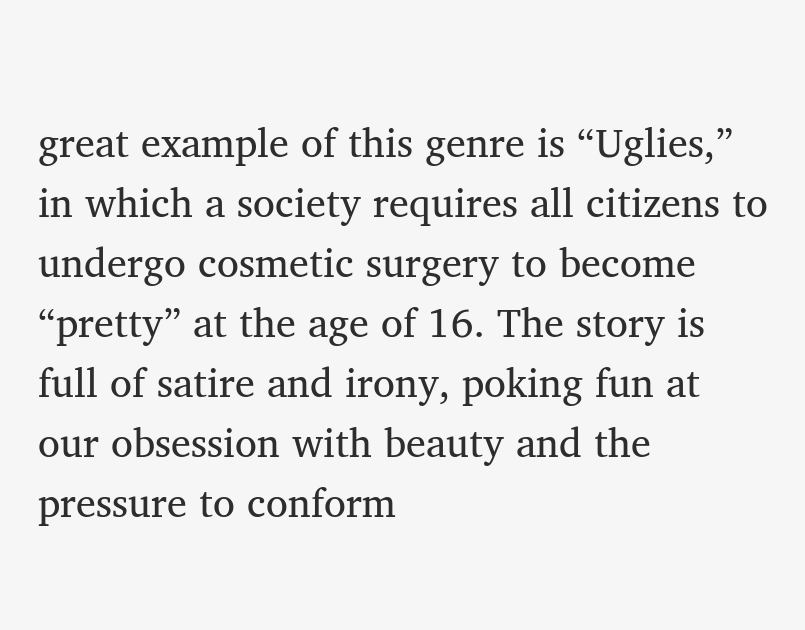great example of this genre is “Uglies,” in which a society requires all citizens to undergo cosmetic surgery to become “pretty” at the age of 16. The story is full of satire and irony, poking fun at our obsession with beauty and the pressure to conform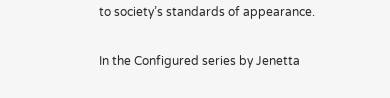to society’s standards of appearance.

In the Configured series by Jenetta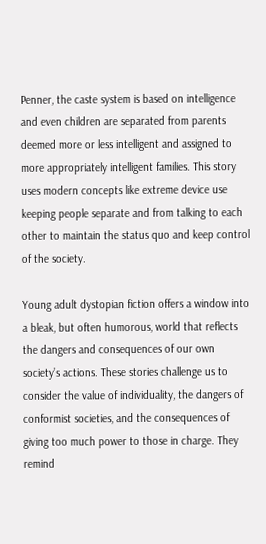Penner, the caste system is based on intelligence and even children are separated from parents deemed more or less intelligent and assigned to more appropriately intelligent families. This story uses modern concepts like extreme device use keeping people separate and from talking to each other to maintain the status quo and keep control of the society.

Young adult dystopian fiction offers a window into a bleak, but often humorous, world that reflects the dangers and consequences of our own society’s actions. These stories challenge us to consider the value of individuality, the dangers of conformist societies, and the consequences of giving too much power to those in charge. They remind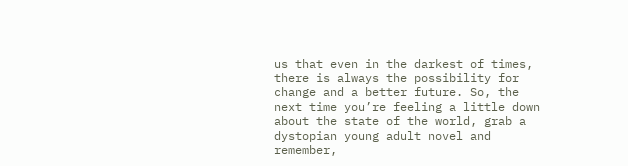us that even in the darkest of times, there is always the possibility for change and a better future. So, the next time you’re feeling a little down about the state of the world, grab a dystopian young adult novel and remember,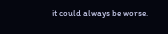it could always be worse.